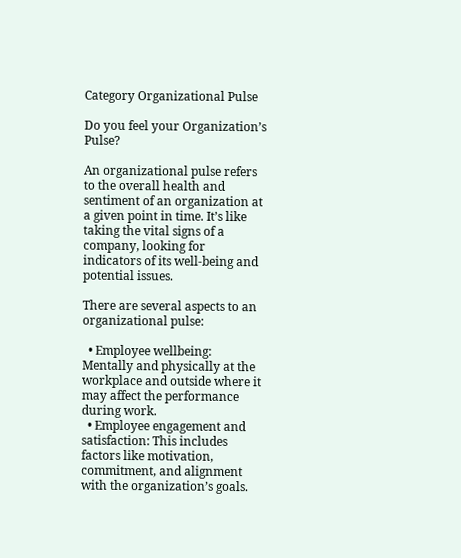Category Organizational Pulse

Do you feel your Organization’s Pulse?

An organizational pulse refers to the overall health and sentiment of an organization at a given point in time. It’s like taking the vital signs of a company, looking for indicators of its well-being and potential issues.

There are several aspects to an organizational pulse:

  • Employee wellbeing: Mentally and physically at the workplace and outside where it may affect the performance during work.
  • Employee engagement and satisfaction: This includes factors like motivation, commitment, and alignment with the organization’s goals.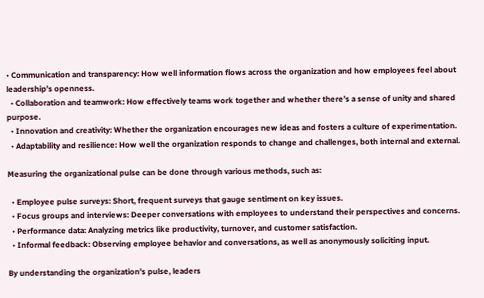• Communication and transparency: How well information flows across the organization and how employees feel about leadership’s openness.
  • Collaboration and teamwork: How effectively teams work together and whether there’s a sense of unity and shared purpose.
  • Innovation and creativity: Whether the organization encourages new ideas and fosters a culture of experimentation.
  • Adaptability and resilience: How well the organization responds to change and challenges, both internal and external.

Measuring the organizational pulse can be done through various methods, such as:

  • Employee pulse surveys: Short, frequent surveys that gauge sentiment on key issues.
  • Focus groups and interviews: Deeper conversations with employees to understand their perspectives and concerns.
  • Performance data: Analyzing metrics like productivity, turnover, and customer satisfaction.
  • Informal feedback: Observing employee behavior and conversations, as well as anonymously soliciting input.

By understanding the organization’s pulse, leaders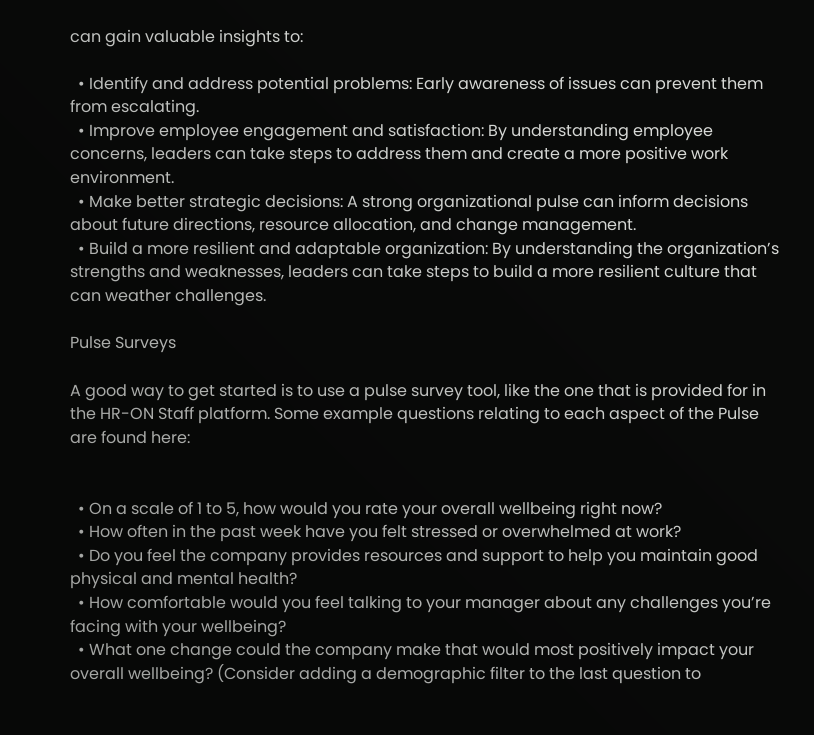can gain valuable insights to:

  • Identify and address potential problems: Early awareness of issues can prevent them from escalating.
  • Improve employee engagement and satisfaction: By understanding employee concerns, leaders can take steps to address them and create a more positive work environment.
  • Make better strategic decisions: A strong organizational pulse can inform decisions about future directions, resource allocation, and change management.
  • Build a more resilient and adaptable organization: By understanding the organization’s strengths and weaknesses, leaders can take steps to build a more resilient culture that can weather challenges.

Pulse Surveys

A good way to get started is to use a pulse survey tool, like the one that is provided for in the HR-ON Staff platform. Some example questions relating to each aspect of the Pulse are found here:


  • On a scale of 1 to 5, how would you rate your overall wellbeing right now?
  • How often in the past week have you felt stressed or overwhelmed at work?
  • Do you feel the company provides resources and support to help you maintain good physical and mental health?
  • How comfortable would you feel talking to your manager about any challenges you’re facing with your wellbeing?
  • What one change could the company make that would most positively impact your overall wellbeing? (Consider adding a demographic filter to the last question to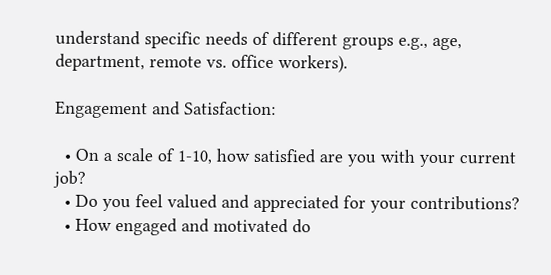understand specific needs of different groups e.g., age, department, remote vs. office workers).

Engagement and Satisfaction:

  • On a scale of 1-10, how satisfied are you with your current job?
  • Do you feel valued and appreciated for your contributions?
  • How engaged and motivated do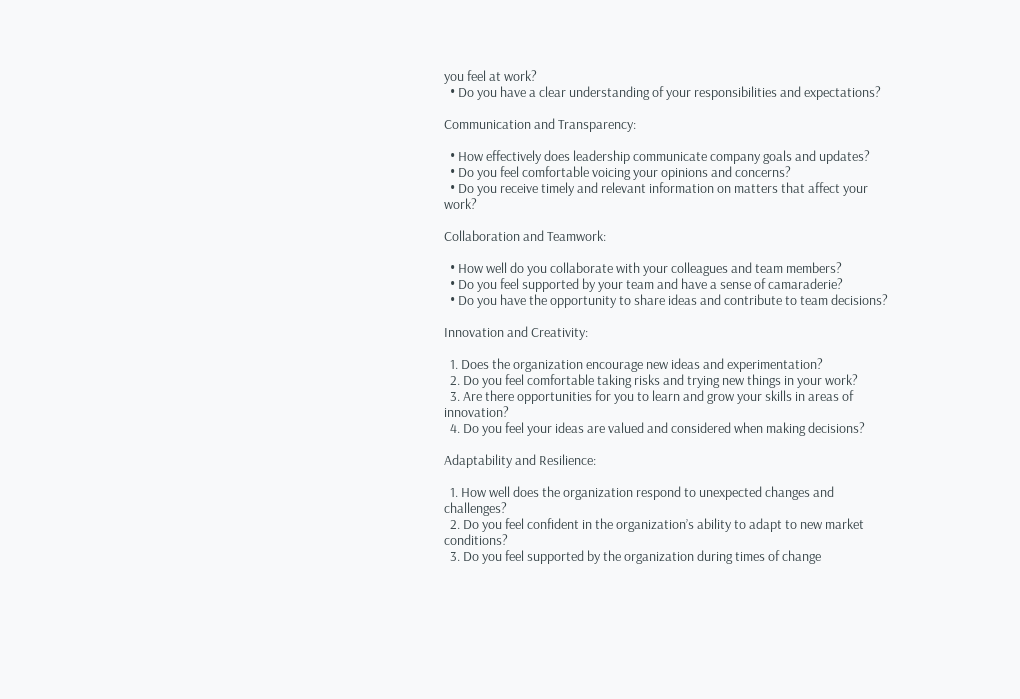you feel at work?
  • Do you have a clear understanding of your responsibilities and expectations?

Communication and Transparency:

  • How effectively does leadership communicate company goals and updates?
  • Do you feel comfortable voicing your opinions and concerns?
  • Do you receive timely and relevant information on matters that affect your work?

Collaboration and Teamwork:

  • How well do you collaborate with your colleagues and team members?
  • Do you feel supported by your team and have a sense of camaraderie?
  • Do you have the opportunity to share ideas and contribute to team decisions?

Innovation and Creativity:

  1. Does the organization encourage new ideas and experimentation?
  2. Do you feel comfortable taking risks and trying new things in your work?
  3. Are there opportunities for you to learn and grow your skills in areas of innovation?
  4. Do you feel your ideas are valued and considered when making decisions?

Adaptability and Resilience:

  1. How well does the organization respond to unexpected changes and challenges?
  2. Do you feel confident in the organization’s ability to adapt to new market conditions?
  3. Do you feel supported by the organization during times of change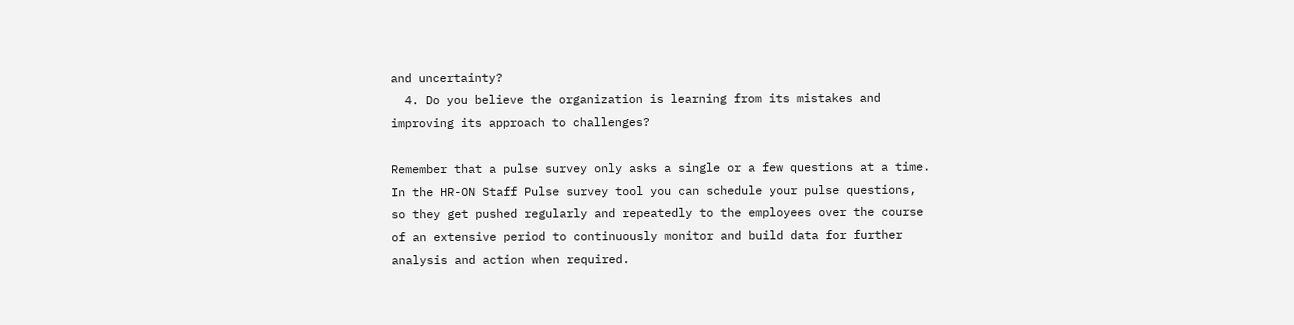and uncertainty?
  4. Do you believe the organization is learning from its mistakes and improving its approach to challenges?

Remember that a pulse survey only asks a single or a few questions at a time. In the HR-ON Staff Pulse survey tool you can schedule your pulse questions, so they get pushed regularly and repeatedly to the employees over the course of an extensive period to continuously monitor and build data for further analysis and action when required.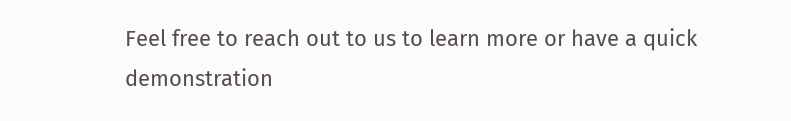Feel free to reach out to us to learn more or have a quick demonstration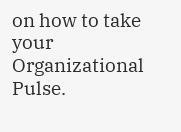on how to take your Organizational Pulse.